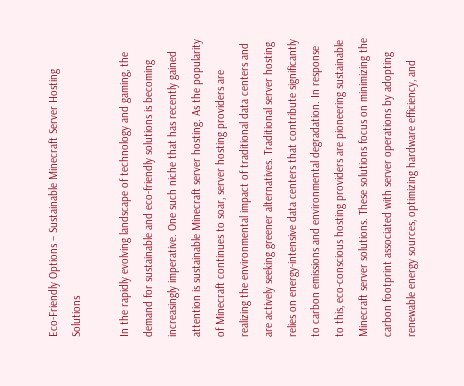Eco-Friendly Options – Sustainable Minecraft Server Hosting Solutions

In the rapidly evolving landscape of technology and gaming, the demand for sustainable and eco-friendly solutions is becoming increasingly imperative. One such niche that has recently gained attention is sustainable Minecraft server hosting. As the popularity of Minecraft continues to soar, server hosting providers are realizing the environmental impact of traditional data centers and are actively seeking greener alternatives. Traditional server hosting relies on energy-intensive data centers that contribute significantly to carbon emissions and environmental degradation. In response to this, eco-conscious hosting providers are pioneering sustainable Minecraft server solutions. These solutions focus on minimizing the carbon footprint associated with server operations by adopting renewable energy sources, optimizing hardware efficiency, and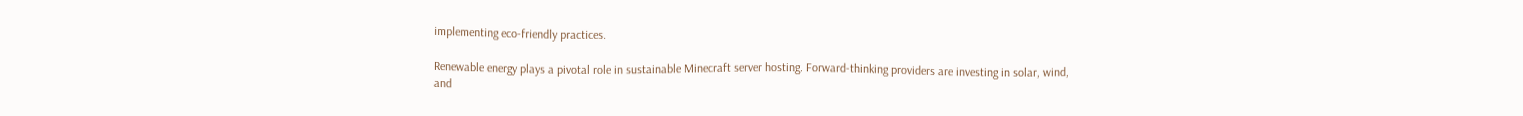implementing eco-friendly practices.

Renewable energy plays a pivotal role in sustainable Minecraft server hosting. Forward-thinking providers are investing in solar, wind, and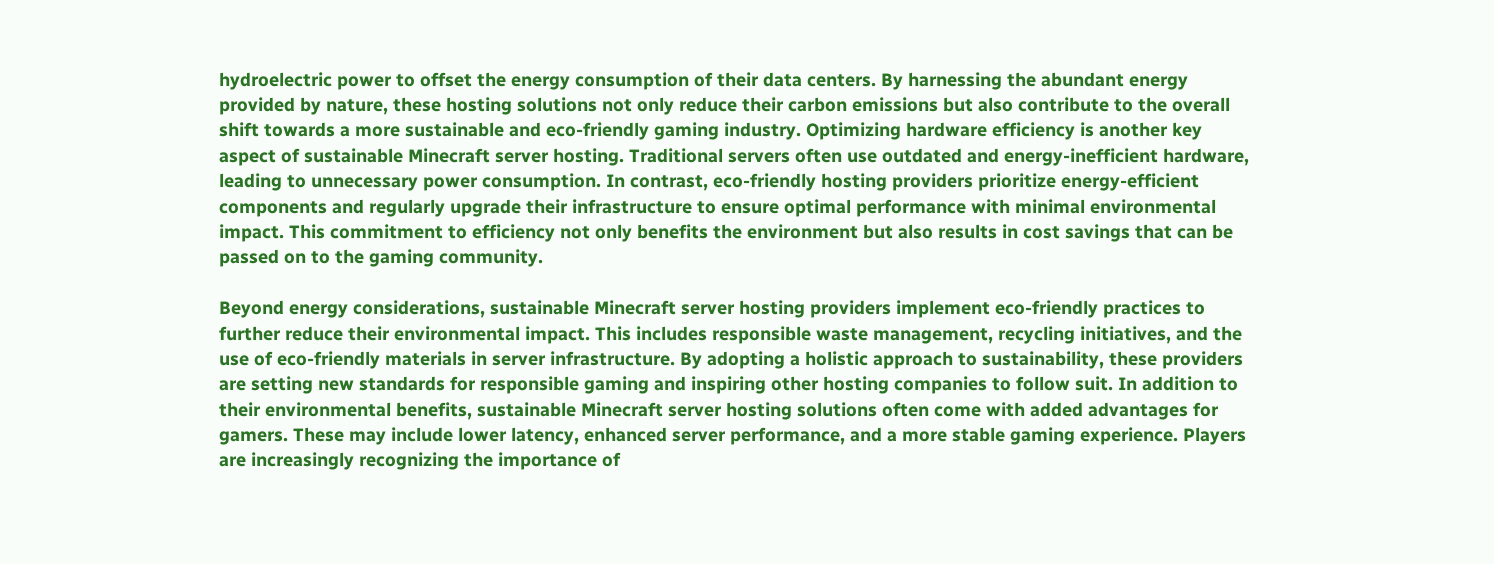hydroelectric power to offset the energy consumption of their data centers. By harnessing the abundant energy provided by nature, these hosting solutions not only reduce their carbon emissions but also contribute to the overall shift towards a more sustainable and eco-friendly gaming industry. Optimizing hardware efficiency is another key aspect of sustainable Minecraft server hosting. Traditional servers often use outdated and energy-inefficient hardware, leading to unnecessary power consumption. In contrast, eco-friendly hosting providers prioritize energy-efficient components and regularly upgrade their infrastructure to ensure optimal performance with minimal environmental impact. This commitment to efficiency not only benefits the environment but also results in cost savings that can be passed on to the gaming community.

Beyond energy considerations, sustainable Minecraft server hosting providers implement eco-friendly practices to further reduce their environmental impact. This includes responsible waste management, recycling initiatives, and the use of eco-friendly materials in server infrastructure. By adopting a holistic approach to sustainability, these providers are setting new standards for responsible gaming and inspiring other hosting companies to follow suit. In addition to their environmental benefits, sustainable Minecraft server hosting solutions often come with added advantages for gamers. These may include lower latency, enhanced server performance, and a more stable gaming experience. Players are increasingly recognizing the importance of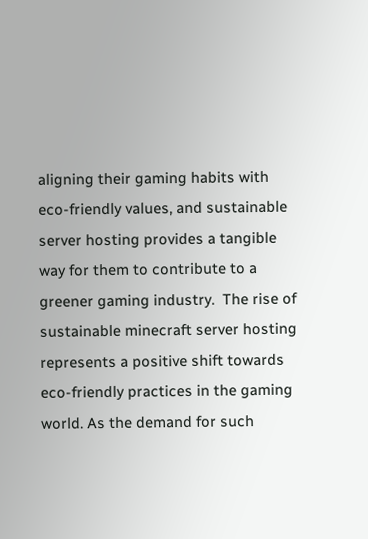aligning their gaming habits with eco-friendly values, and sustainable server hosting provides a tangible way for them to contribute to a greener gaming industry.  The rise of sustainable minecraft server hosting represents a positive shift towards eco-friendly practices in the gaming world. As the demand for such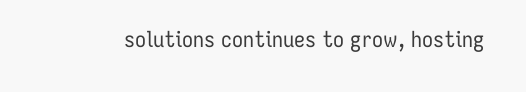solutions continues to grow, hosting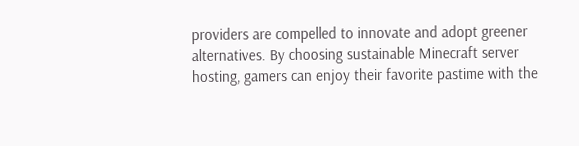providers are compelled to innovate and adopt greener alternatives. By choosing sustainable Minecraft server hosting, gamers can enjoy their favorite pastime with the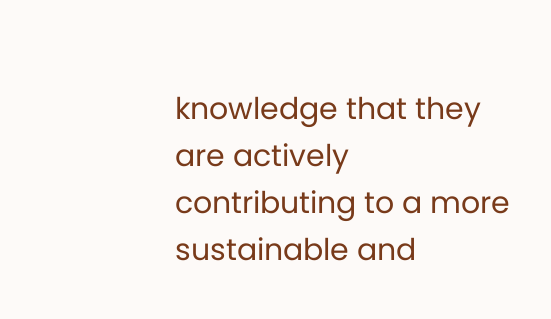knowledge that they are actively contributing to a more sustainable and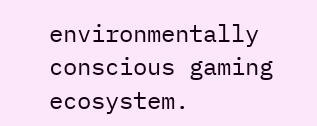environmentally conscious gaming ecosystem.